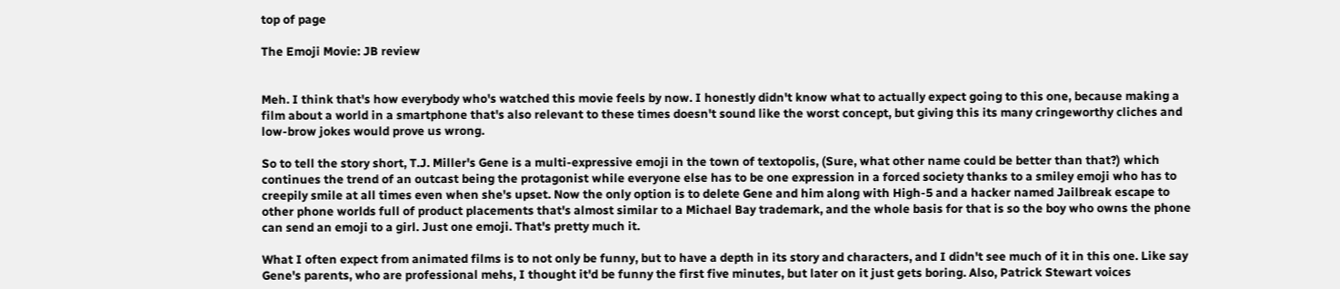top of page

The Emoji Movie: JB review


Meh. I think that's how everybody who's watched this movie feels by now. I honestly didn't know what to actually expect going to this one, because making a film about a world in a smartphone that's also relevant to these times doesn't sound like the worst concept, but giving this its many cringeworthy cliches and low-brow jokes would prove us wrong.

So to tell the story short, T.J. Miller's Gene is a multi-expressive emoji in the town of textopolis, (Sure, what other name could be better than that?) which continues the trend of an outcast being the protagonist while everyone else has to be one expression in a forced society thanks to a smiley emoji who has to creepily smile at all times even when she's upset. Now the only option is to delete Gene and him along with High-5 and a hacker named Jailbreak escape to other phone worlds full of product placements that's almost similar to a Michael Bay trademark, and the whole basis for that is so the boy who owns the phone can send an emoji to a girl. Just one emoji. That's pretty much it.

What I often expect from animated films is to not only be funny, but to have a depth in its story and characters, and I didn't see much of it in this one. Like say Gene's parents, who are professional mehs, I thought it'd be funny the first five minutes, but later on it just gets boring. Also, Patrick Stewart voices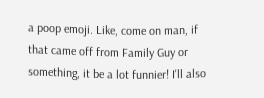a poop emoji. Like, come on man, if that came off from Family Guy or something, it be a lot funnier! I'll also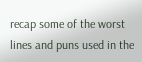recap some of the worst lines and puns used in the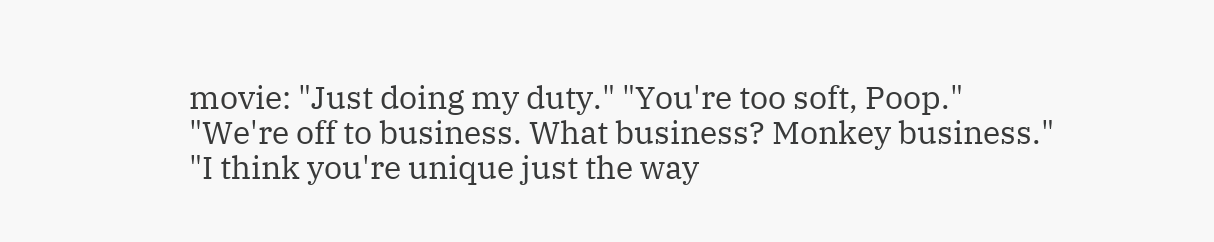movie: "Just doing my duty." "You're too soft, Poop." "We're off to business. What business? Monkey business." "I think you're unique just the way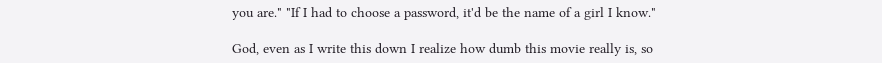you are." "If I had to choose a password, it'd be the name of a girl I know."

God, even as I write this down I realize how dumb this movie really is, so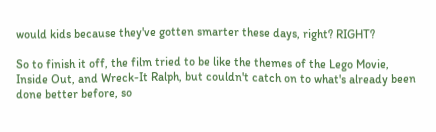would kids because they've gotten smarter these days, right? RIGHT?

So to finish it off, the film tried to be like the themes of the Lego Movie, Inside Out, and Wreck-It Ralph, but couldn't catch on to what's already been done better before, so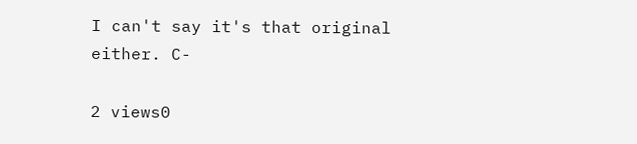I can't say it's that original either. C-

2 views0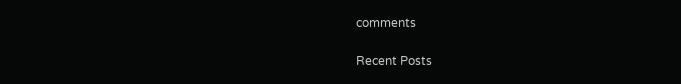comments

Recent Posts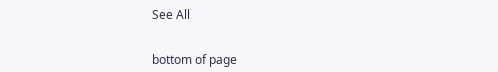See All


bottom of page